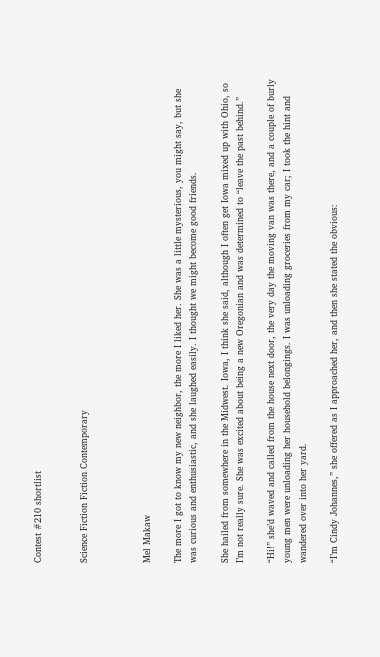Contest #210 shortlist


Science Fiction Fiction Contemporary



Mel Makaw

The more I got to know my new neighbor, the more I liked her. She was a little mysterious, you might say, but she was curious and enthusiastic, and she laughed easily. I thought we might become good friends.

She hailed from somewhere in the Midwest. Iowa, I think she said, although I often get Iowa mixed up with Ohio, so I’m not really sure. She was excited about being a new Oregonian and was determined to “leave the past behind.”

“Hi!” she’d waved and called from the house next door, the very day the moving van was there, and a couple of burly young men were unloading her household belongings. I was unloading groceries from my car; I took the hint and wandered over into her yard.

“I’m Cindy Johannes,” she offered as I approached her, and then she stated the obvious: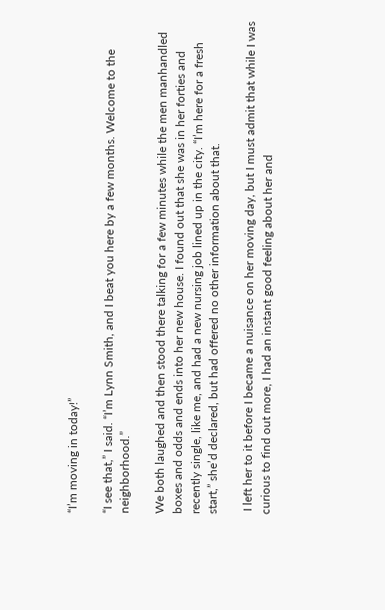“I’m moving in today!”

“I see that,” I said. “I’m Lynn Smith, and I beat you here by a few months. Welcome to the neighborhood.”

We both laughed and then stood there talking for a few minutes while the men manhandled boxes and odds and ends into her new house. I found out that she was in her forties and recently single, like me, and had a new nursing job lined up in the city. “I’m here for a fresh start,” she’d declared, but had offered no other information about that.

 I left her to it before I became a nuisance on her moving day, but I must admit that while I was curious to find out more, I had an instant good feeling about her and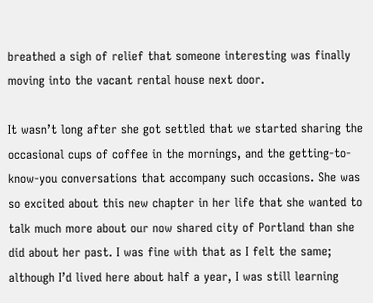breathed a sigh of relief that someone interesting was finally moving into the vacant rental house next door.

It wasn’t long after she got settled that we started sharing the occasional cups of coffee in the mornings, and the getting-to-know-you conversations that accompany such occasions. She was so excited about this new chapter in her life that she wanted to talk much more about our now shared city of Portland than she did about her past. I was fine with that as I felt the same; although I’d lived here about half a year, I was still learning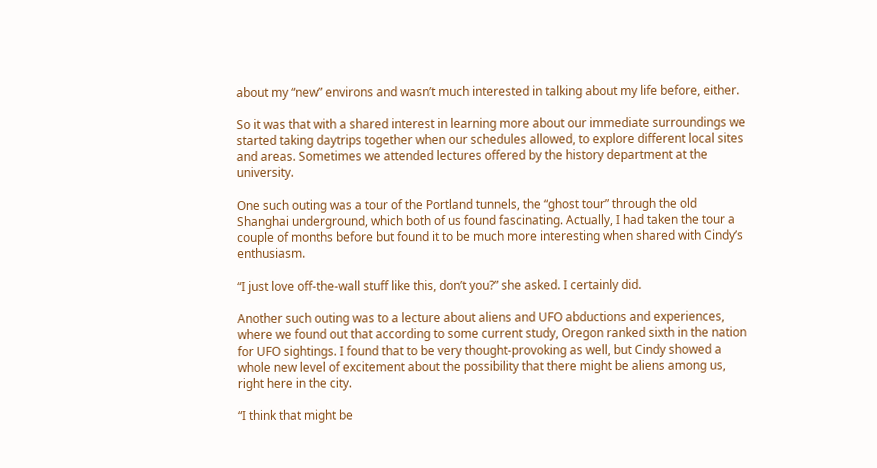about my “new” environs and wasn’t much interested in talking about my life before, either.

So it was that with a shared interest in learning more about our immediate surroundings we started taking daytrips together when our schedules allowed, to explore different local sites and areas. Sometimes we attended lectures offered by the history department at the university.

One such outing was a tour of the Portland tunnels, the “ghost tour” through the old Shanghai underground, which both of us found fascinating. Actually, I had taken the tour a couple of months before but found it to be much more interesting when shared with Cindy’s enthusiasm.

“I just love off-the-wall stuff like this, don’t you?” she asked. I certainly did.

Another such outing was to a lecture about aliens and UFO abductions and experiences, where we found out that according to some current study, Oregon ranked sixth in the nation for UFO sightings. I found that to be very thought-provoking as well, but Cindy showed a whole new level of excitement about the possibility that there might be aliens among us, right here in the city.

“I think that might be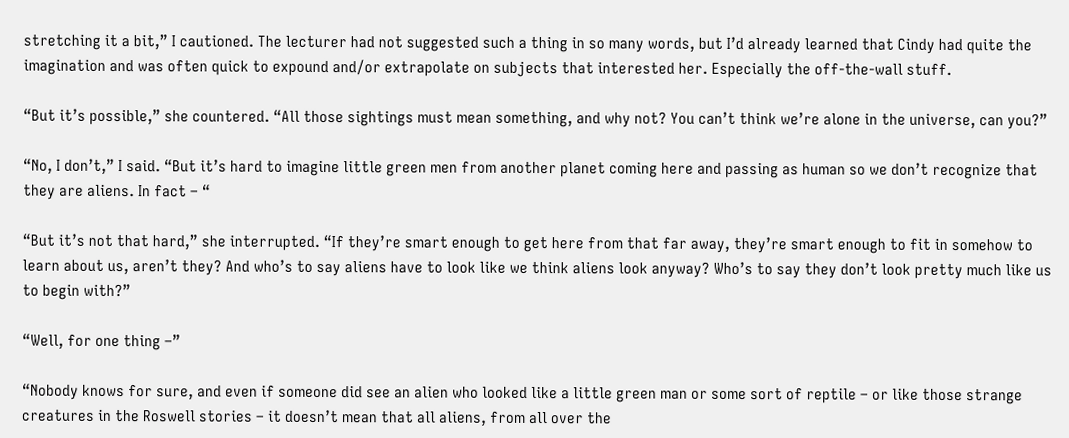stretching it a bit,” I cautioned. The lecturer had not suggested such a thing in so many words, but I’d already learned that Cindy had quite the imagination and was often quick to expound and/or extrapolate on subjects that interested her. Especially the off-the-wall stuff.

“But it’s possible,” she countered. “All those sightings must mean something, and why not? You can’t think we’re alone in the universe, can you?”

“No, I don’t,” I said. “But it’s hard to imagine little green men from another planet coming here and passing as human so we don’t recognize that they are aliens. In fact – “

“But it’s not that hard,” she interrupted. “If they’re smart enough to get here from that far away, they’re smart enough to fit in somehow to learn about us, aren’t they? And who’s to say aliens have to look like we think aliens look anyway? Who’s to say they don’t look pretty much like us to begin with?”

“Well, for one thing –”

“Nobody knows for sure, and even if someone did see an alien who looked like a little green man or some sort of reptile – or like those strange creatures in the Roswell stories – it doesn’t mean that all aliens, from all over the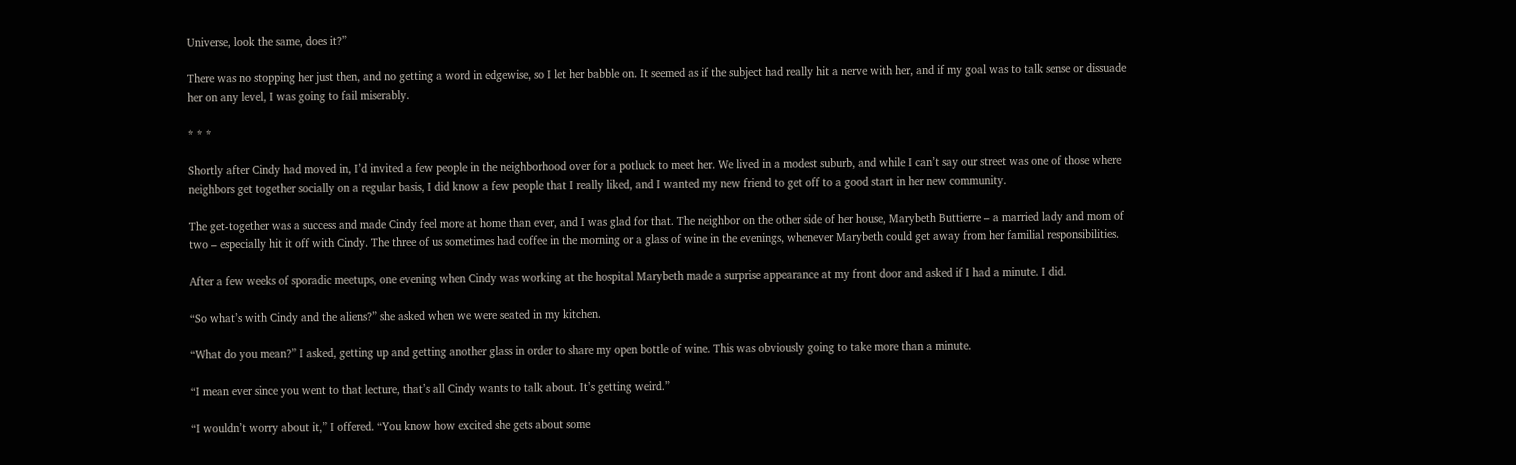Universe, look the same, does it?”

There was no stopping her just then, and no getting a word in edgewise, so I let her babble on. It seemed as if the subject had really hit a nerve with her, and if my goal was to talk sense or dissuade her on any level, I was going to fail miserably.

* * *

Shortly after Cindy had moved in, I’d invited a few people in the neighborhood over for a potluck to meet her. We lived in a modest suburb, and while I can’t say our street was one of those where neighbors get together socially on a regular basis, I did know a few people that I really liked, and I wanted my new friend to get off to a good start in her new community.

The get-together was a success and made Cindy feel more at home than ever, and I was glad for that. The neighbor on the other side of her house, Marybeth Buttierre – a married lady and mom of two – especially hit it off with Cindy. The three of us sometimes had coffee in the morning or a glass of wine in the evenings, whenever Marybeth could get away from her familial responsibilities.

After a few weeks of sporadic meetups, one evening when Cindy was working at the hospital Marybeth made a surprise appearance at my front door and asked if I had a minute. I did.

“So what’s with Cindy and the aliens?” she asked when we were seated in my kitchen.

“What do you mean?” I asked, getting up and getting another glass in order to share my open bottle of wine. This was obviously going to take more than a minute.

“I mean ever since you went to that lecture, that’s all Cindy wants to talk about. It’s getting weird.”

“I wouldn’t worry about it,” I offered. “You know how excited she gets about some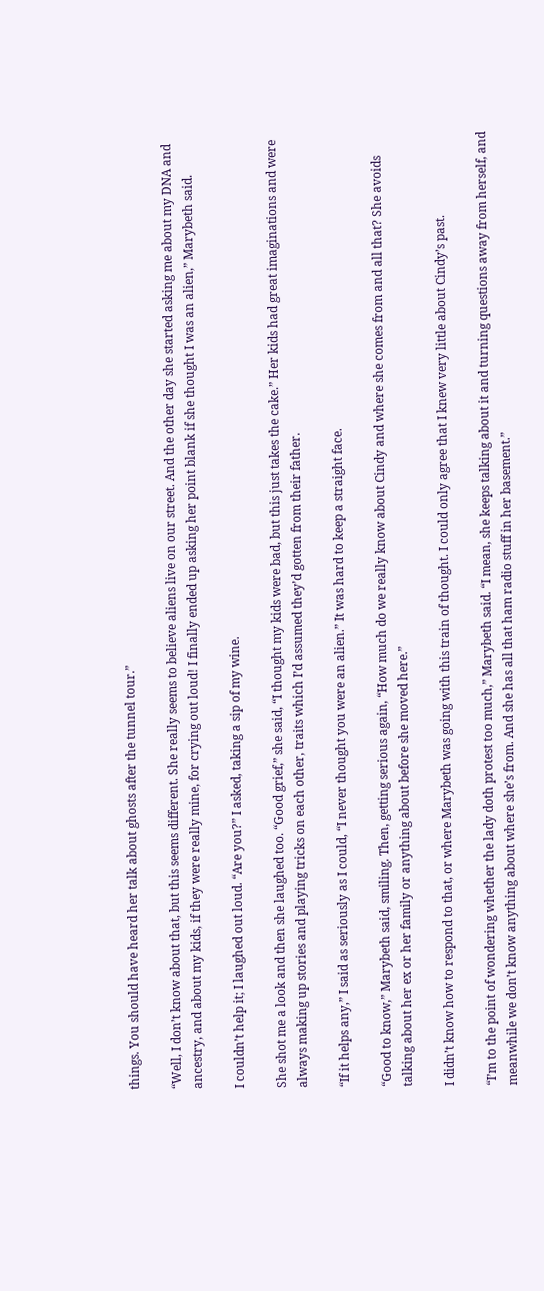things. You should have heard her talk about ghosts after the tunnel tour.”

“Well, I don’t know about that, but this seems different. She really seems to believe aliens live on our street. And the other day she started asking me about my DNA and ancestry, and about my kids, if they were really mine, for crying out loud! I finally ended up asking her point blank if she thought I was an alien,” Marybeth said.

I couldn’t help it; I laughed out loud. “Are you?” I asked, taking a sip of my wine.

She shot me a look and then she laughed too. “Good grief,” she said, “I thought my kids were bad, but this just takes the cake.” Her kids had great imaginations and were always making up stories and playing tricks on each other, traits which I’d assumed they’d gotten from their father.

“If it helps any,” I said as seriously as I could, “I never thought you were an alien.” It was hard to keep a straight face.

“Good to know,” Marybeth said, smiling. Then, getting serious again, “How much do we really know about Cindy and where she comes from and all that? She avoids talking about her ex or her family or anything about before she moved here.”

I didn’t know how to respond to that, or where Marybeth was going with this train of thought. I could only agree that I knew very little about Cindy’s past.

“I’m to the point of wondering whether the lady doth protest too much,” Marybeth said. “I mean, she keeps talking about it and turning questions away from herself, and meanwhile we don’t know anything about where she’s from. And she has all that ham radio stuff in her basement.”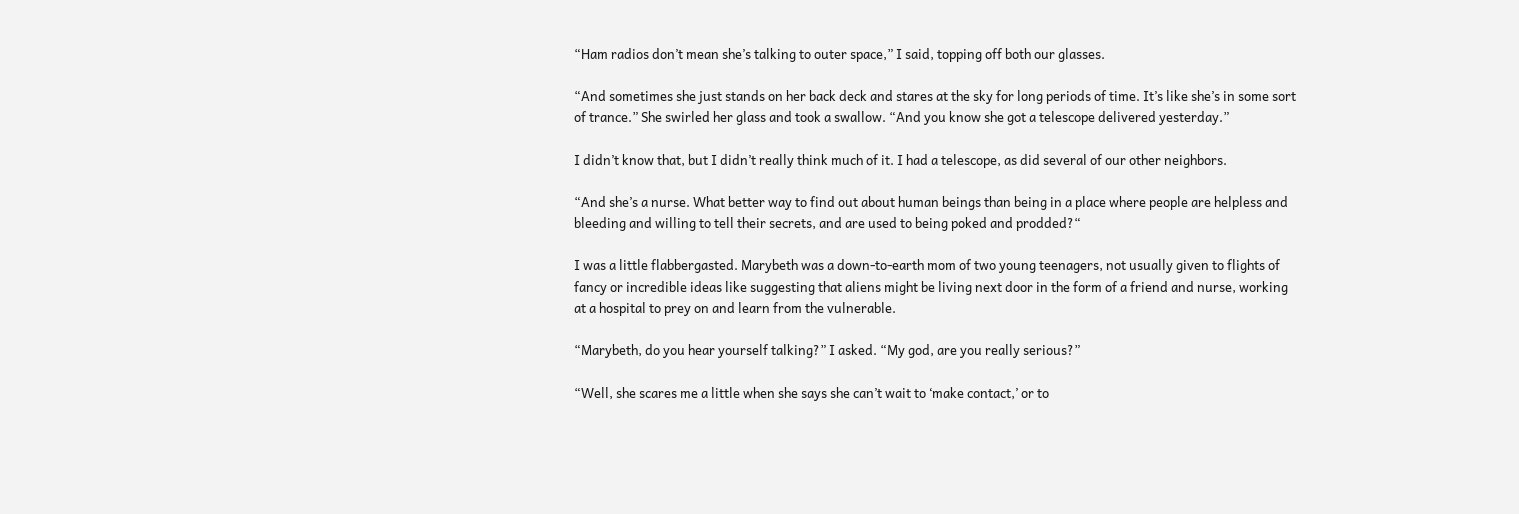“Ham radios don’t mean she’s talking to outer space,” I said, topping off both our glasses.

“And sometimes she just stands on her back deck and stares at the sky for long periods of time. It’s like she’s in some sort of trance.” She swirled her glass and took a swallow. “And you know she got a telescope delivered yesterday.”

I didn’t know that, but I didn’t really think much of it. I had a telescope, as did several of our other neighbors.

“And she’s a nurse. What better way to find out about human beings than being in a place where people are helpless and bleeding and willing to tell their secrets, and are used to being poked and prodded?“

I was a little flabbergasted. Marybeth was a down-to-earth mom of two young teenagers, not usually given to flights of fancy or incredible ideas like suggesting that aliens might be living next door in the form of a friend and nurse, working at a hospital to prey on and learn from the vulnerable.

“Marybeth, do you hear yourself talking?” I asked. “My god, are you really serious?”

“Well, she scares me a little when she says she can’t wait to ‘make contact,’ or to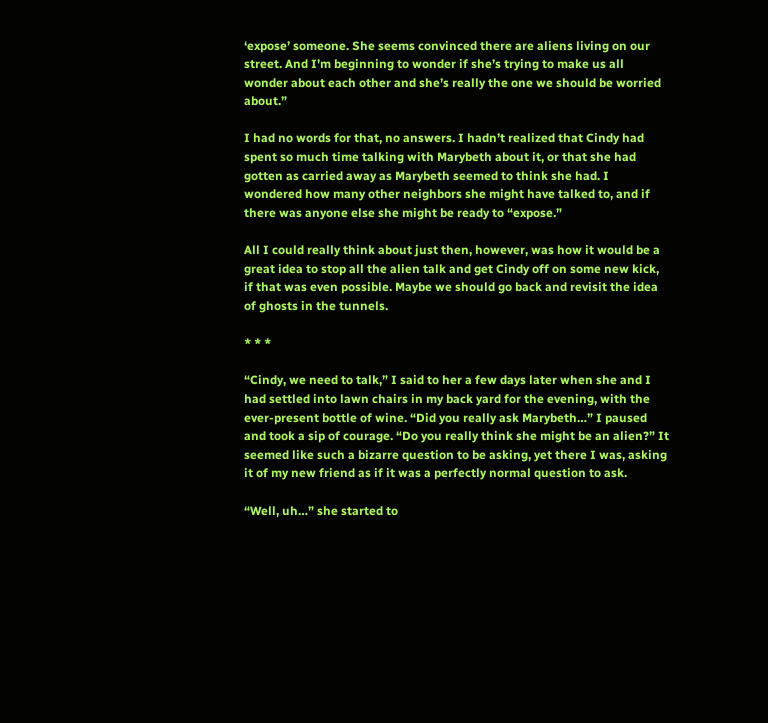‘expose’ someone. She seems convinced there are aliens living on our street. And I’m beginning to wonder if she’s trying to make us all wonder about each other and she’s really the one we should be worried about.”

I had no words for that, no answers. I hadn’t realized that Cindy had spent so much time talking with Marybeth about it, or that she had gotten as carried away as Marybeth seemed to think she had. I wondered how many other neighbors she might have talked to, and if there was anyone else she might be ready to “expose.”

All I could really think about just then, however, was how it would be a great idea to stop all the alien talk and get Cindy off on some new kick, if that was even possible. Maybe we should go back and revisit the idea of ghosts in the tunnels.

* * *

“Cindy, we need to talk,” I said to her a few days later when she and I had settled into lawn chairs in my back yard for the evening, with the ever-present bottle of wine. “Did you really ask Marybeth…” I paused and took a sip of courage. “Do you really think she might be an alien?” It seemed like such a bizarre question to be asking, yet there I was, asking it of my new friend as if it was a perfectly normal question to ask.

“Well, uh…” she started to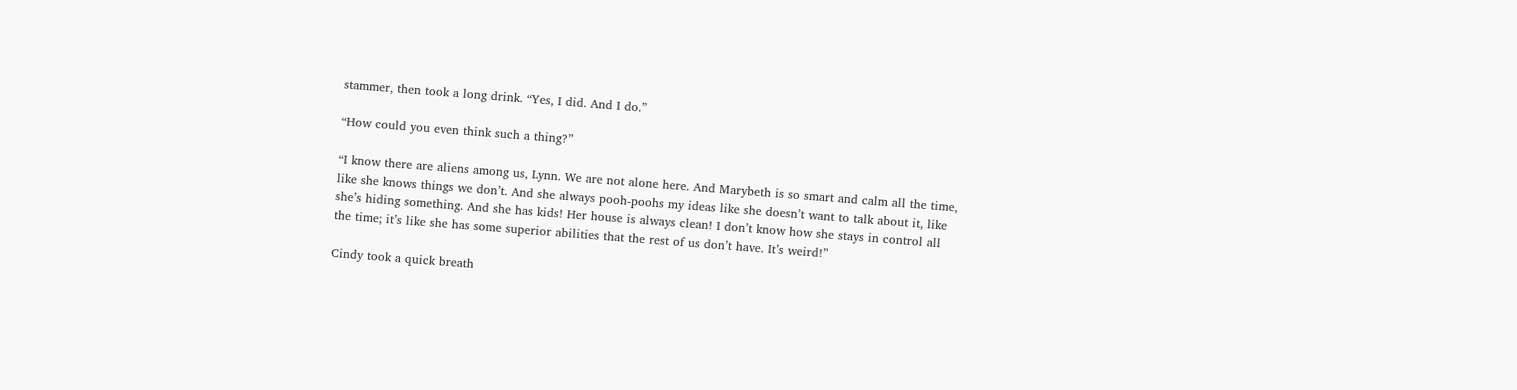stammer, then took a long drink. “Yes, I did. And I do.”

“How could you even think such a thing?”

“I know there are aliens among us, Lynn. We are not alone here. And Marybeth is so smart and calm all the time, like she knows things we don’t. And she always pooh-poohs my ideas like she doesn’t want to talk about it, like she’s hiding something. And she has kids! Her house is always clean! I don’t know how she stays in control all the time; it’s like she has some superior abilities that the rest of us don’t have. It’s weird!”

Cindy took a quick breath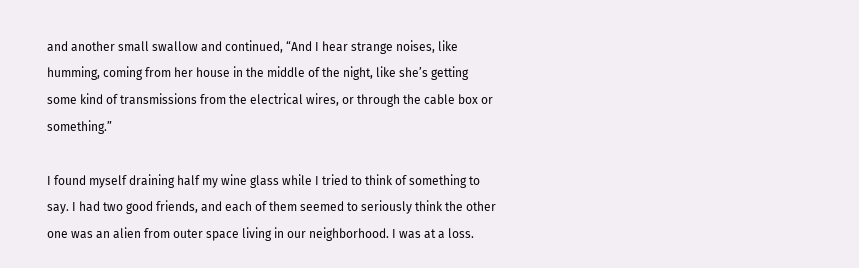and another small swallow and continued, “And I hear strange noises, like humming, coming from her house in the middle of the night, like she’s getting some kind of transmissions from the electrical wires, or through the cable box or something.”

I found myself draining half my wine glass while I tried to think of something to say. I had two good friends, and each of them seemed to seriously think the other one was an alien from outer space living in our neighborhood. I was at a loss.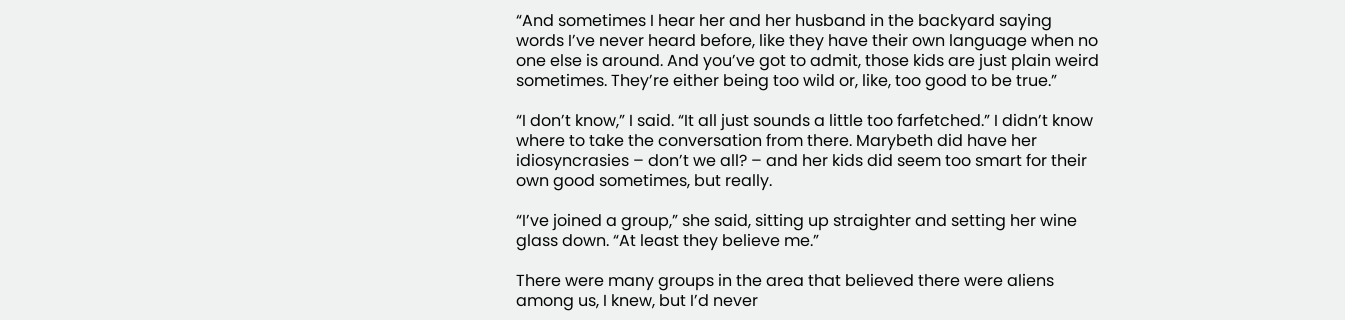“And sometimes I hear her and her husband in the backyard saying words I’ve never heard before, like they have their own language when no one else is around. And you’ve got to admit, those kids are just plain weird sometimes. They’re either being too wild or, like, too good to be true.”

“I don’t know,” I said. “It all just sounds a little too farfetched.” I didn’t know where to take the conversation from there. Marybeth did have her idiosyncrasies – don’t we all? – and her kids did seem too smart for their own good sometimes, but really.

“I’ve joined a group,” she said, sitting up straighter and setting her wine glass down. “At least they believe me.”

There were many groups in the area that believed there were aliens among us, I knew, but I’d never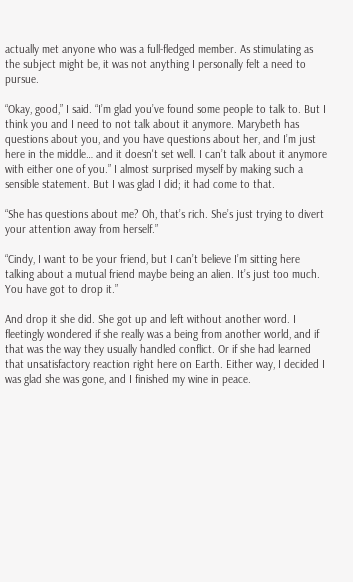actually met anyone who was a full-fledged member. As stimulating as the subject might be, it was not anything I personally felt a need to pursue.

“Okay, good,” I said. “I’m glad you’ve found some people to talk to. But I think you and I need to not talk about it anymore. Marybeth has questions about you, and you have questions about her, and I’m just here in the middle… and it doesn't set well. I can’t talk about it anymore with either one of you.” I almost surprised myself by making such a sensible statement. But I was glad I did; it had come to that.

“She has questions about me? Oh, that’s rich. She’s just trying to divert your attention away from herself.”

“Cindy, I want to be your friend, but I can’t believe I’m sitting here talking about a mutual friend maybe being an alien. It’s just too much. You have got to drop it.”

And drop it she did. She got up and left without another word. I fleetingly wondered if she really was a being from another world, and if that was the way they usually handled conflict. Or if she had learned that unsatisfactory reaction right here on Earth. Either way, I decided I was glad she was gone, and I finished my wine in peace.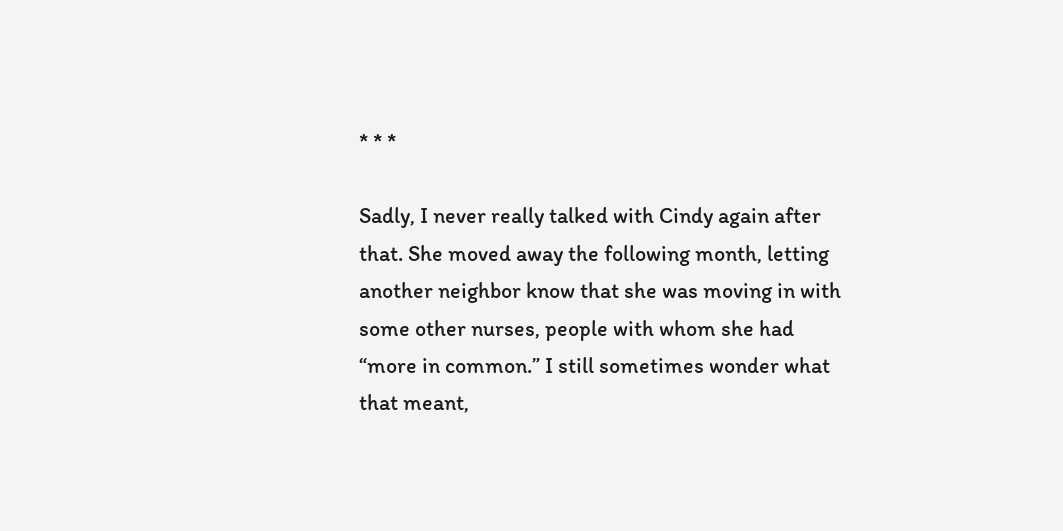* * *

Sadly, I never really talked with Cindy again after that. She moved away the following month, letting another neighbor know that she was moving in with some other nurses, people with whom she had “more in common.” I still sometimes wonder what that meant,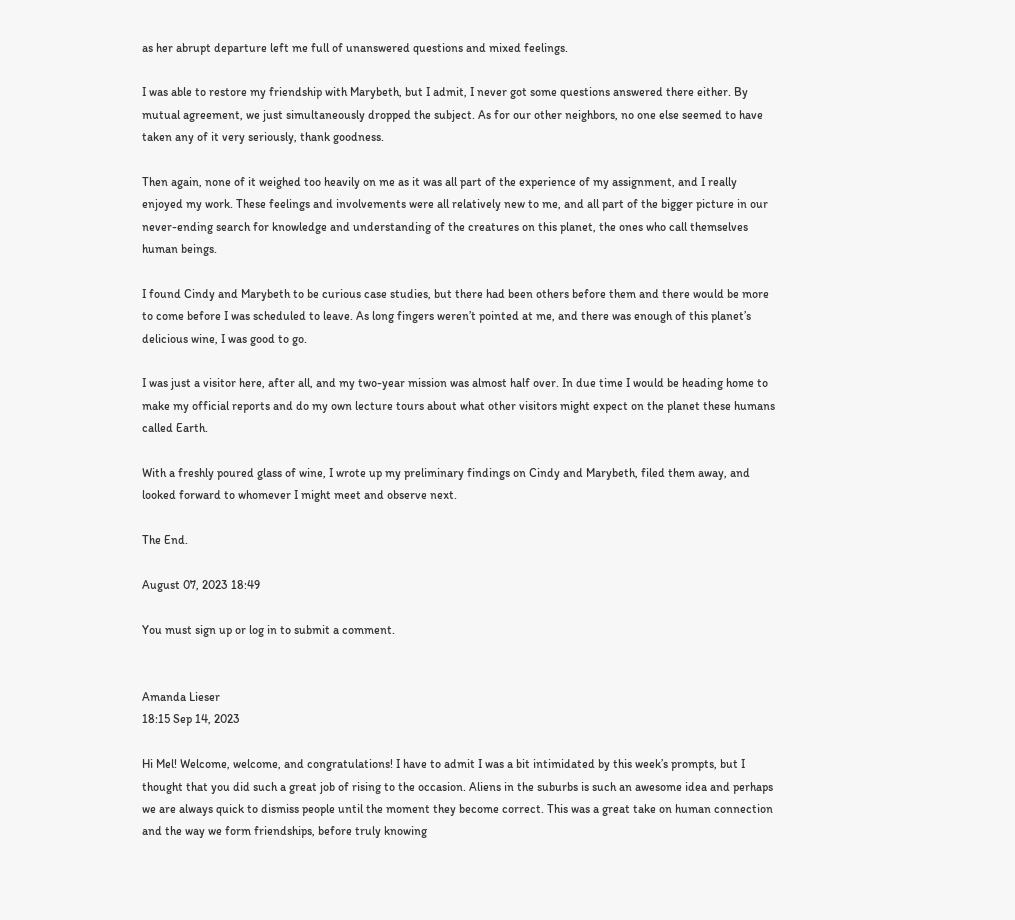as her abrupt departure left me full of unanswered questions and mixed feelings.

I was able to restore my friendship with Marybeth, but I admit, I never got some questions answered there either. By mutual agreement, we just simultaneously dropped the subject. As for our other neighbors, no one else seemed to have taken any of it very seriously, thank goodness.

Then again, none of it weighed too heavily on me as it was all part of the experience of my assignment, and I really enjoyed my work. These feelings and involvements were all relatively new to me, and all part of the bigger picture in our never-ending search for knowledge and understanding of the creatures on this planet, the ones who call themselves human beings.

I found Cindy and Marybeth to be curious case studies, but there had been others before them and there would be more to come before I was scheduled to leave. As long fingers weren’t pointed at me, and there was enough of this planet’s delicious wine, I was good to go.

I was just a visitor here, after all, and my two-year mission was almost half over. In due time I would be heading home to make my official reports and do my own lecture tours about what other visitors might expect on the planet these humans called Earth.

With a freshly poured glass of wine, I wrote up my preliminary findings on Cindy and Marybeth, filed them away, and looked forward to whomever I might meet and observe next.

The End.

August 07, 2023 18:49

You must sign up or log in to submit a comment.


Amanda Lieser
18:15 Sep 14, 2023

Hi Mel! Welcome, welcome, and congratulations! I have to admit I was a bit intimidated by this week’s prompts, but I thought that you did such a great job of rising to the occasion. Aliens in the suburbs is such an awesome idea and perhaps we are always quick to dismiss people until the moment they become correct. This was a great take on human connection and the way we form friendships, before truly knowing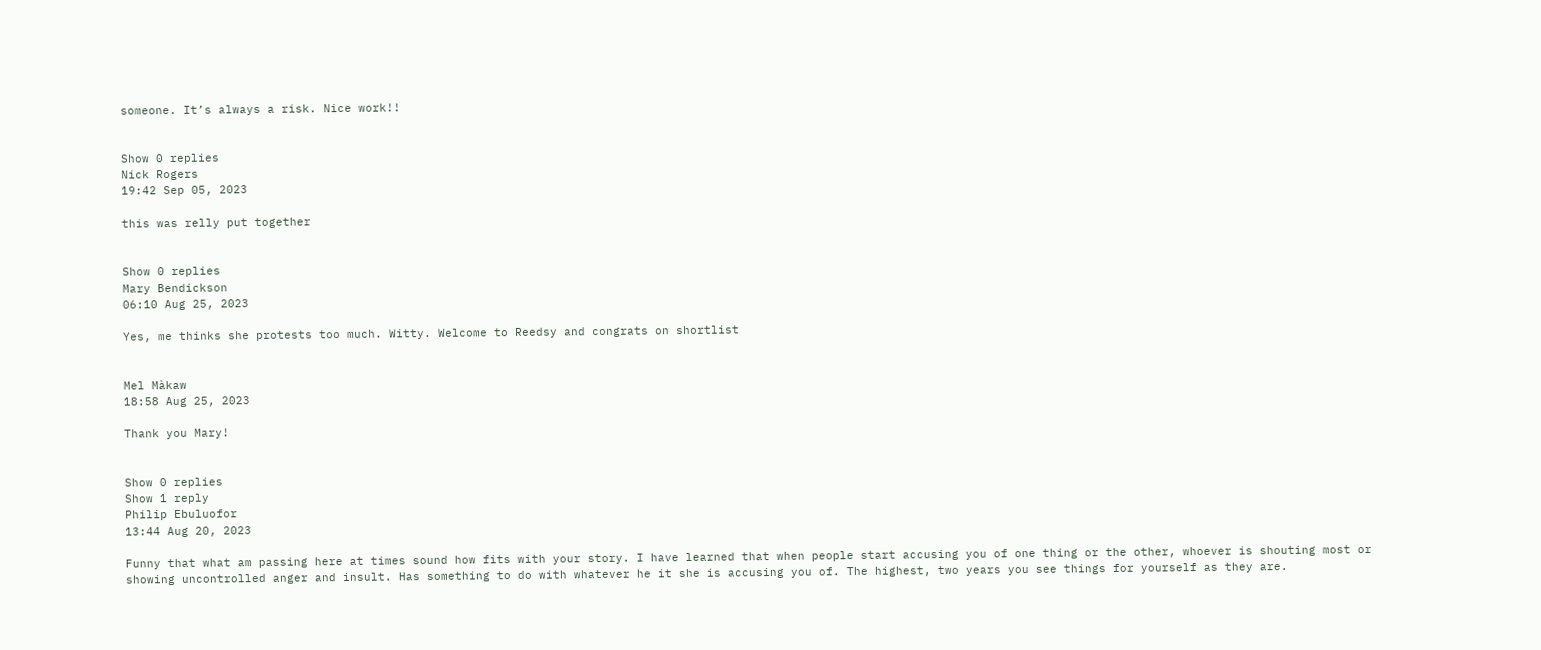someone. It’s always a risk. Nice work!!


Show 0 replies
Nick Rogers
19:42 Sep 05, 2023

this was relly put together


Show 0 replies
Mary Bendickson
06:10 Aug 25, 2023

Yes, me thinks she protests too much. Witty. Welcome to Reedsy and congrats on shortlist


Mel Màkaw
18:58 Aug 25, 2023

Thank you Mary!


Show 0 replies
Show 1 reply
Philip Ebuluofor
13:44 Aug 20, 2023

Funny that what am passing here at times sound how fits with your story. I have learned that when people start accusing you of one thing or the other, whoever is shouting most or showing uncontrolled anger and insult. Has something to do with whatever he it she is accusing you of. The highest, two years you see things for yourself as they are.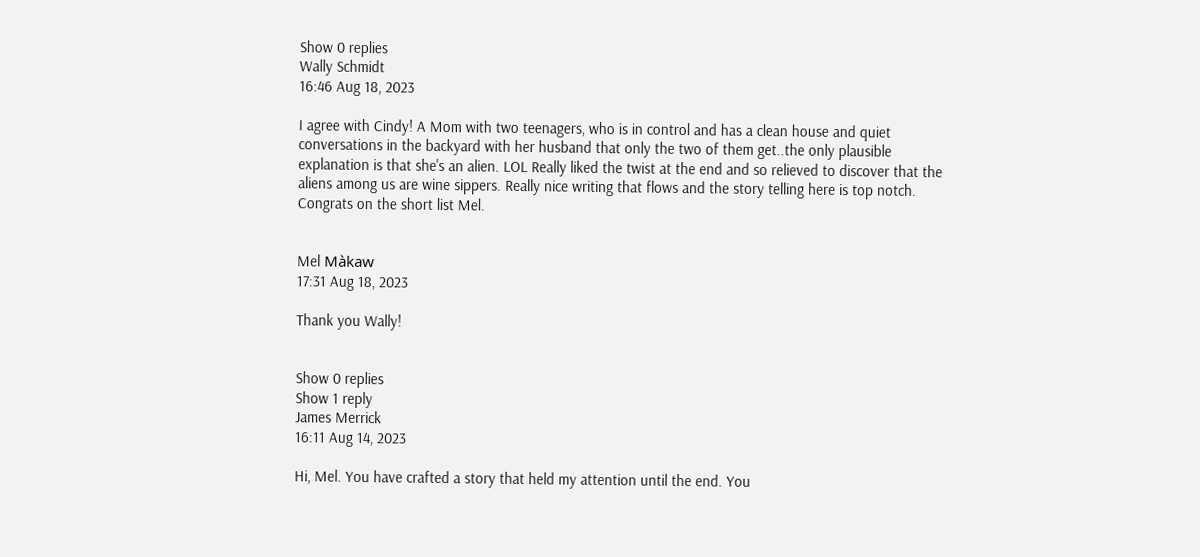Show 0 replies
Wally Schmidt
16:46 Aug 18, 2023

I agree with Cindy! A Mom with two teenagers, who is in control and has a clean house and quiet conversations in the backyard with her husband that only the two of them get..the only plausible explanation is that she's an alien. LOL Really liked the twist at the end and so relieved to discover that the aliens among us are wine sippers. Really nice writing that flows and the story telling here is top notch. Congrats on the short list Mel.


Mel Màkaw
17:31 Aug 18, 2023

Thank you Wally!


Show 0 replies
Show 1 reply
James Merrick
16:11 Aug 14, 2023

Hi, Mel. You have crafted a story that held my attention until the end. You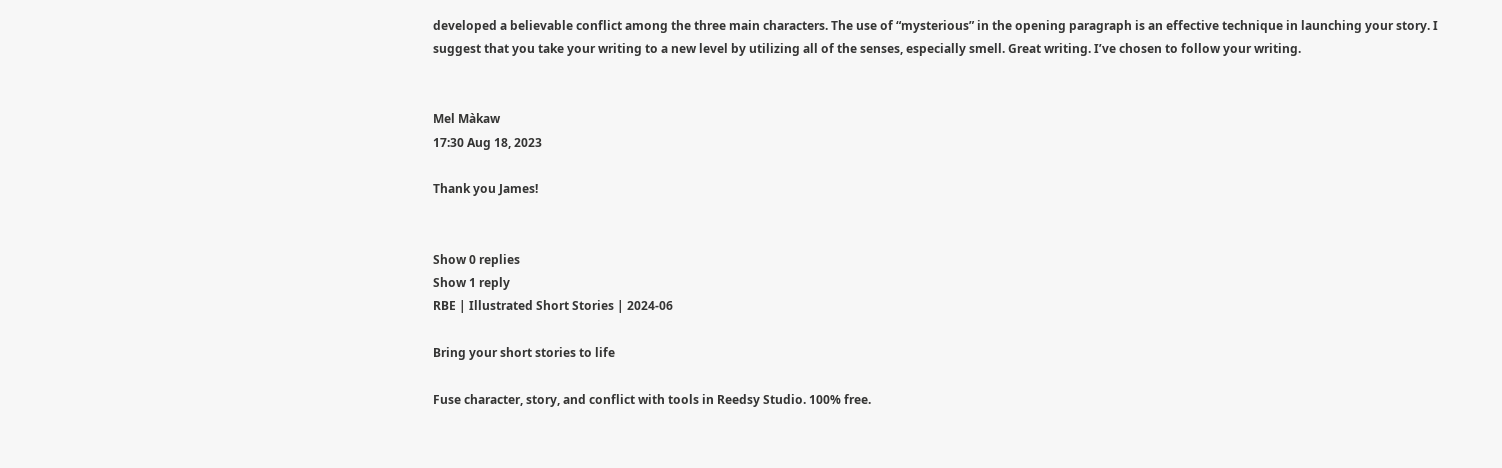developed a believable conflict among the three main characters. The use of “mysterious” in the opening paragraph is an effective technique in launching your story. I suggest that you take your writing to a new level by utilizing all of the senses, especially smell. Great writing. I’ve chosen to follow your writing.


Mel Màkaw
17:30 Aug 18, 2023

Thank you James!


Show 0 replies
Show 1 reply
RBE | Illustrated Short Stories | 2024-06

Bring your short stories to life

Fuse character, story, and conflict with tools in Reedsy Studio. 100% free.